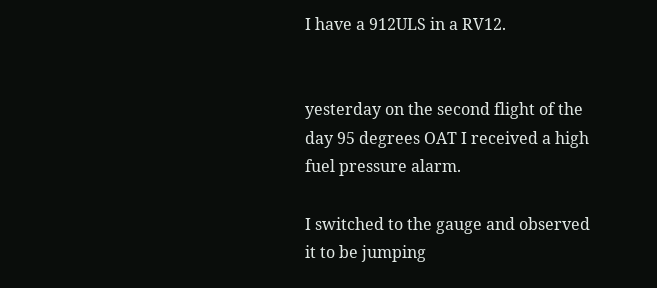I have a 912ULS in a RV12.


yesterday on the second flight of the day 95 degrees OAT I received a high fuel pressure alarm.

I switched to the gauge and observed it to be jumping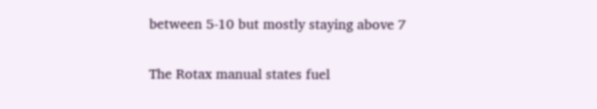between 5-10 but mostly staying above 7

The Rotax manual states fuel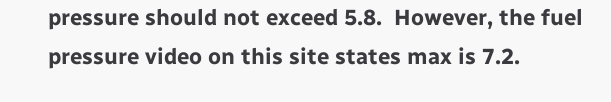pressure should not exceed 5.8.  However, the fuel pressure video on this site states max is 7.2.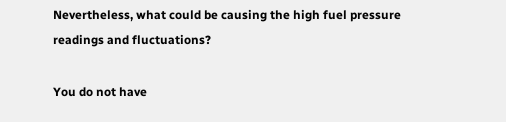Nevertheless, what could be causing the high fuel pressure readings and fluctuations?

You do not have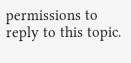permissions to reply to this topic.